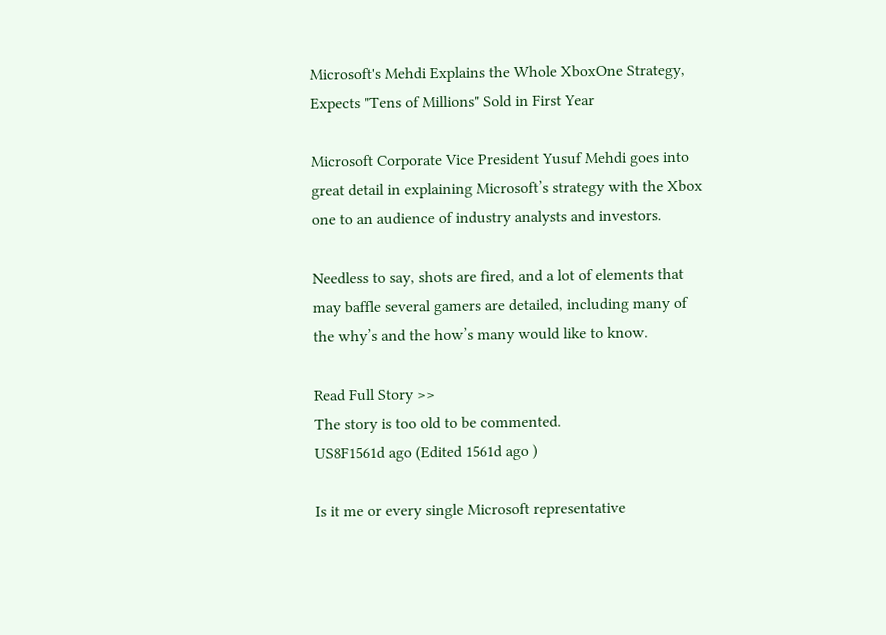Microsoft's Mehdi Explains the Whole XboxOne Strategy, Expects "Tens of Millions" Sold in First Year

Microsoft Corporate Vice President Yusuf Mehdi goes into great detail in explaining Microsoft’s strategy with the Xbox one to an audience of industry analysts and investors.

Needless to say, shots are fired, and a lot of elements that may baffle several gamers are detailed, including many of the why’s and the how’s many would like to know.

Read Full Story >>
The story is too old to be commented.
US8F1561d ago (Edited 1561d ago )

Is it me or every single Microsoft representative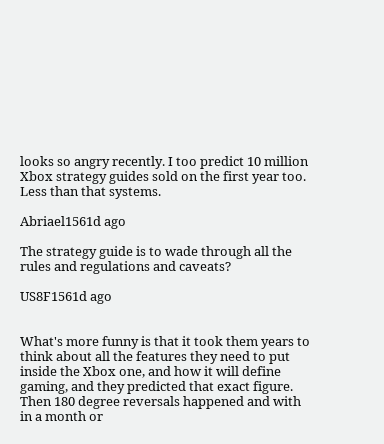looks so angry recently. I too predict 10 million Xbox strategy guides sold on the first year too. Less than that systems.

Abriael1561d ago

The strategy guide is to wade through all the rules and regulations and caveats?

US8F1561d ago


What's more funny is that it took them years to think about all the features they need to put inside the Xbox one, and how it will define gaming, and they predicted that exact figure. Then 180 degree reversals happened and with in a month or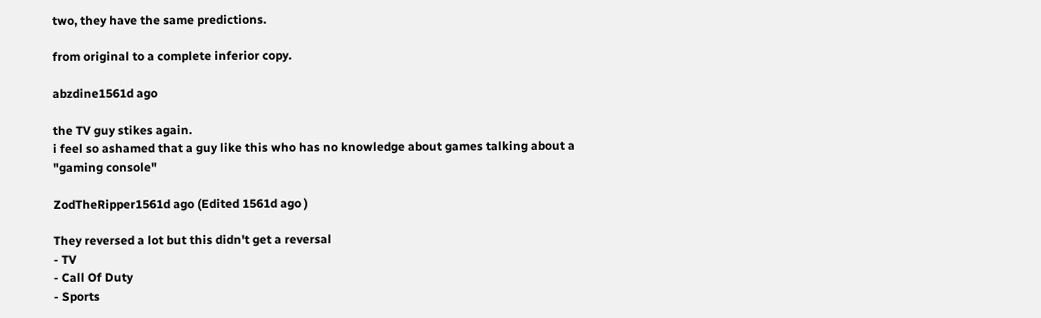two, they have the same predictions.

from original to a complete inferior copy.

abzdine1561d ago

the TV guy stikes again.
i feel so ashamed that a guy like this who has no knowledge about games talking about a "gaming console"

ZodTheRipper1561d ago (Edited 1561d ago )

They reversed a lot but this didn't get a reversal
- TV
- Call Of Duty
- Sports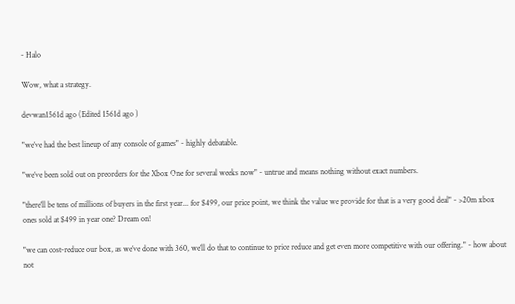- Halo

Wow, what a strategy.

devwan1561d ago (Edited 1561d ago )

"we’ve had the best lineup of any console of games" - highly debatable.

"we’ve been sold out on preorders for the Xbox One for several weeks now" - untrue and means nothing without exact numbers.

"there’ll be tens of millions of buyers in the first year... for $499, our price point, we think the value we provide for that is a very good deal" - >20m xbox ones sold at $499 in year one? Dream on!

"we can cost-reduce our box, as we’ve done with 360, we’ll do that to continue to price reduce and get even more competitive with our offering." - how about not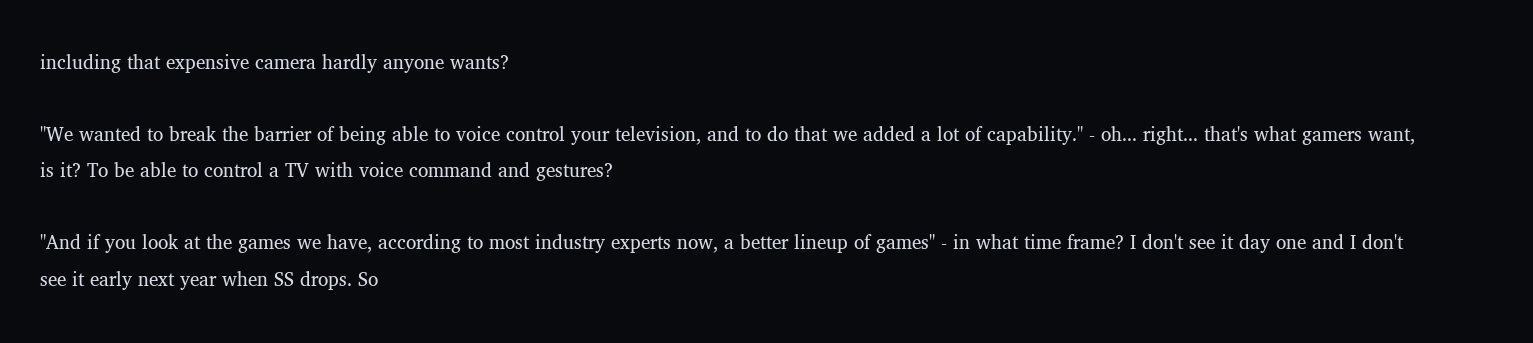including that expensive camera hardly anyone wants?

"We wanted to break the barrier of being able to voice control your television, and to do that we added a lot of capability." - oh... right... that's what gamers want, is it? To be able to control a TV with voice command and gestures?

"And if you look at the games we have, according to most industry experts now, a better lineup of games" - in what time frame? I don't see it day one and I don't see it early next year when SS drops. So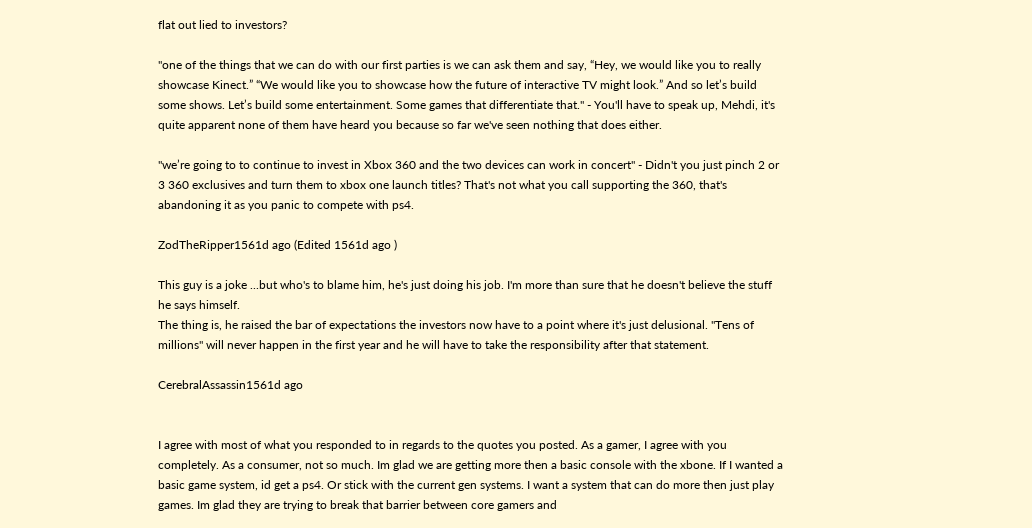flat out lied to investors?

"one of the things that we can do with our first parties is we can ask them and say, “Hey, we would like you to really showcase Kinect.” “We would like you to showcase how the future of interactive TV might look.” And so let’s build some shows. Let’s build some entertainment. Some games that differentiate that." - You'll have to speak up, Mehdi, it's quite apparent none of them have heard you because so far we've seen nothing that does either.

"we’re going to to continue to invest in Xbox 360 and the two devices can work in concert" - Didn't you just pinch 2 or 3 360 exclusives and turn them to xbox one launch titles? That's not what you call supporting the 360, that's abandoning it as you panic to compete with ps4.

ZodTheRipper1561d ago (Edited 1561d ago )

This guy is a joke ...but who's to blame him, he's just doing his job. I'm more than sure that he doesn't believe the stuff he says himself.
The thing is, he raised the bar of expectations the investors now have to a point where it's just delusional. "Tens of millions" will never happen in the first year and he will have to take the responsibility after that statement.

CerebralAssassin1561d ago


I agree with most of what you responded to in regards to the quotes you posted. As a gamer, I agree with you completely. As a consumer, not so much. Im glad we are getting more then a basic console with the xbone. If I wanted a basic game system, id get a ps4. Or stick with the current gen systems. I want a system that can do more then just play games. Im glad they are trying to break that barrier between core gamers and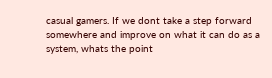casual gamers. If we dont take a step forward somewhere and improve on what it can do as a system, whats the point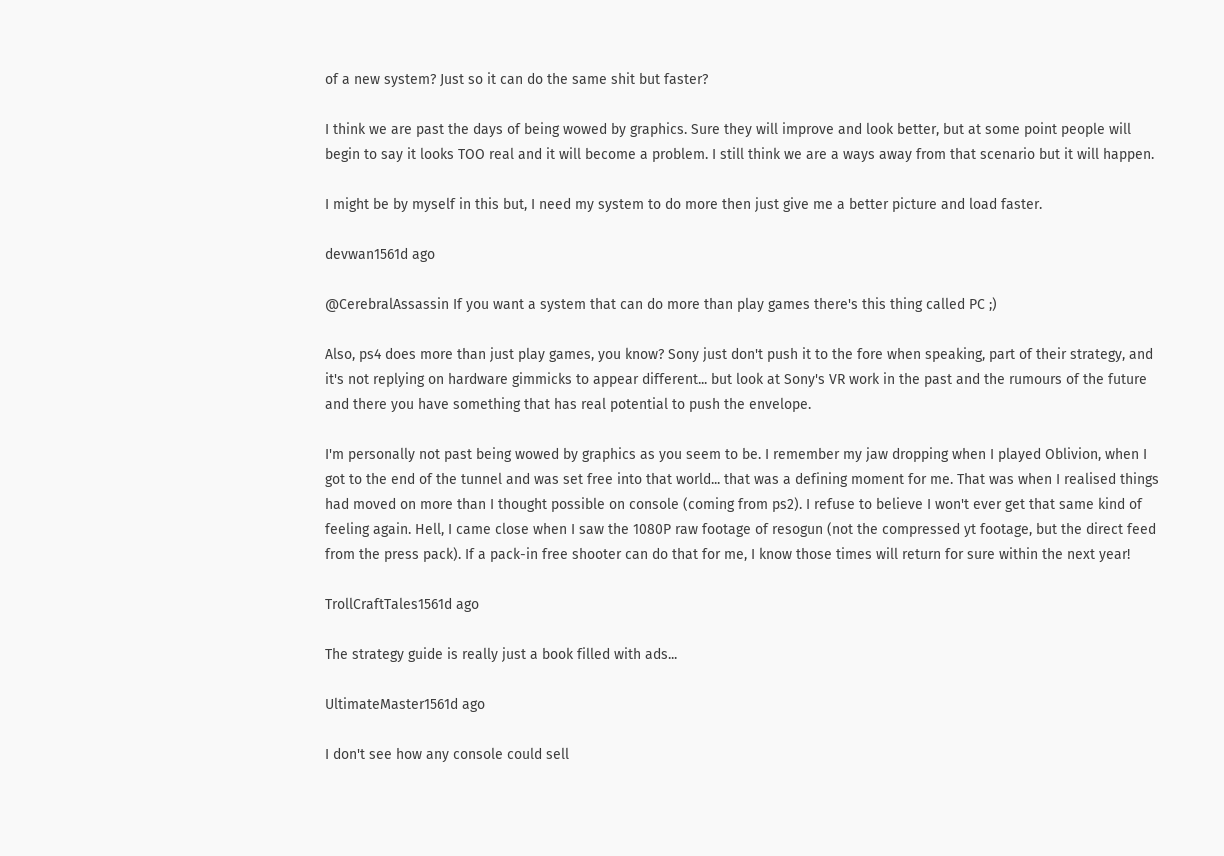of a new system? Just so it can do the same shit but faster?

I think we are past the days of being wowed by graphics. Sure they will improve and look better, but at some point people will begin to say it looks TOO real and it will become a problem. I still think we are a ways away from that scenario but it will happen.

I might be by myself in this but, I need my system to do more then just give me a better picture and load faster.

devwan1561d ago

@CerebralAssassin If you want a system that can do more than play games there's this thing called PC ;)

Also, ps4 does more than just play games, you know? Sony just don't push it to the fore when speaking, part of their strategy, and it's not replying on hardware gimmicks to appear different... but look at Sony's VR work in the past and the rumours of the future and there you have something that has real potential to push the envelope.

I'm personally not past being wowed by graphics as you seem to be. I remember my jaw dropping when I played Oblivion, when I got to the end of the tunnel and was set free into that world... that was a defining moment for me. That was when I realised things had moved on more than I thought possible on console (coming from ps2). I refuse to believe I won't ever get that same kind of feeling again. Hell, I came close when I saw the 1080P raw footage of resogun (not the compressed yt footage, but the direct feed from the press pack). If a pack-in free shooter can do that for me, I know those times will return for sure within the next year!

TrollCraftTales1561d ago

The strategy guide is really just a book filled with ads...

UltimateMaster1561d ago

I don't see how any console could sell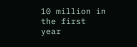10 million in the first year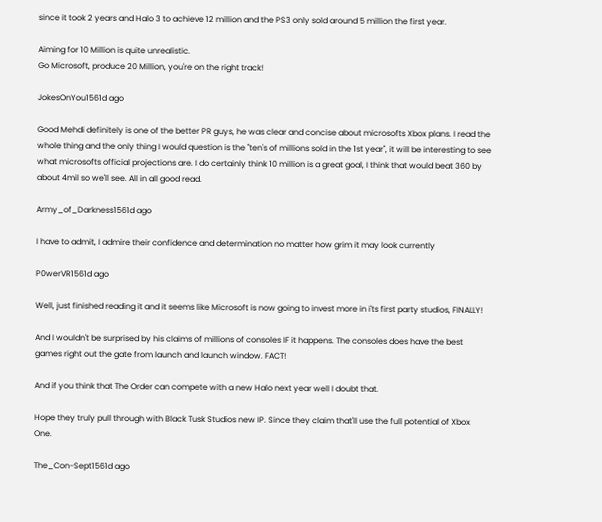since it took 2 years and Halo 3 to achieve 12 million and the PS3 only sold around 5 million the first year.

Aiming for 10 Million is quite unrealistic.
Go Microsoft, produce 20 Million, you're on the right track!

JokesOnYou1561d ago

Good Mehdi definitely is one of the better PR guys, he was clear and concise about microsofts Xbox plans. I read the whole thing and the only thing I would question is the "ten's of millions sold in the 1st year", it will be interesting to see what microsofts official projections are. I do certainly think 10 million is a great goal, I think that would beat 360 by about 4mil so we'll see. All in all good read.

Army_of_Darkness1561d ago

I have to admit, I admire their confidence and determination no matter how grim it may look currently

P0werVR1561d ago

Well, just finished reading it and it seems like Microsoft is now going to invest more in i'ts first party studios, FINALLY!

And I wouldn't be surprised by his claims of millions of consoles IF it happens. The consoles does have the best games right out the gate from launch and launch window. FACT!

And if you think that The Order can compete with a new Halo next year well I doubt that.

Hope they truly pull through with Black Tusk Studios new IP. Since they claim that'll use the full potential of Xbox One.

The_Con-Sept1561d ago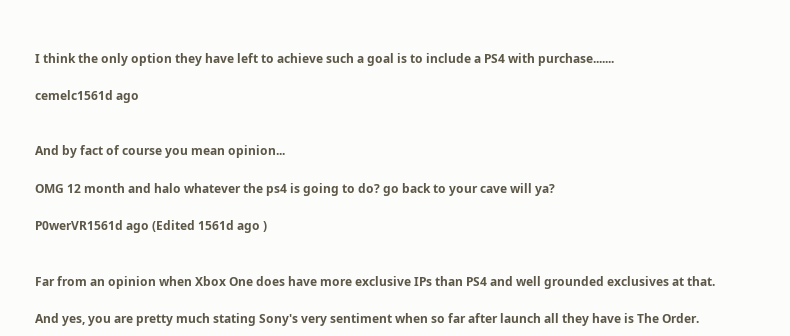I think the only option they have left to achieve such a goal is to include a PS4 with purchase.......

cemelc1561d ago


And by fact of course you mean opinion...

OMG 12 month and halo whatever the ps4 is going to do? go back to your cave will ya?

P0werVR1561d ago (Edited 1561d ago )


Far from an opinion when Xbox One does have more exclusive IPs than PS4 and well grounded exclusives at that.

And yes, you are pretty much stating Sony's very sentiment when so far after launch all they have is The Order.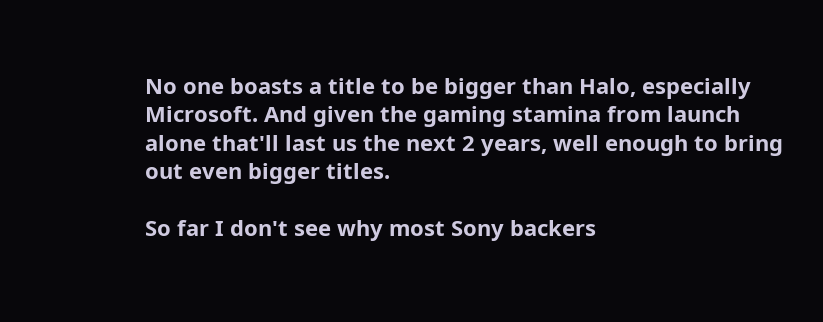No one boasts a title to be bigger than Halo, especially Microsoft. And given the gaming stamina from launch alone that'll last us the next 2 years, well enough to bring out even bigger titles.

So far I don't see why most Sony backers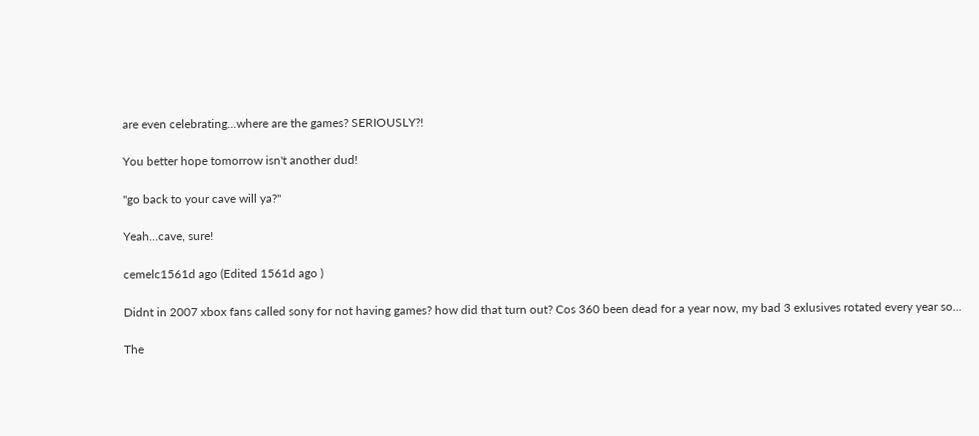are even celebrating...where are the games? SERIOUSLY?!

You better hope tomorrow isn't another dud!

"go back to your cave will ya?"

Yeah...cave, sure!

cemelc1561d ago (Edited 1561d ago )

Didnt in 2007 xbox fans called sony for not having games? how did that turn out? Cos 360 been dead for a year now, my bad 3 exlusives rotated every year so...

The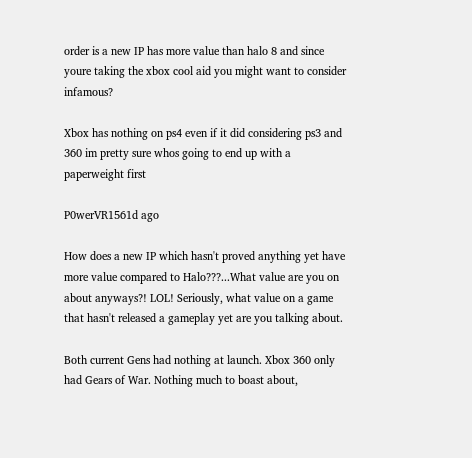order is a new IP has more value than halo 8 and since youre taking the xbox cool aid you might want to consider infamous?

Xbox has nothing on ps4 even if it did considering ps3 and 360 im pretty sure whos going to end up with a paperweight first

P0werVR1561d ago

How does a new IP which hasn't proved anything yet have more value compared to Halo???...What value are you on about anyways?! LOL! Seriously, what value on a game that hasn't released a gameplay yet are you talking about.

Both current Gens had nothing at launch. Xbox 360 only had Gears of War. Nothing much to boast about,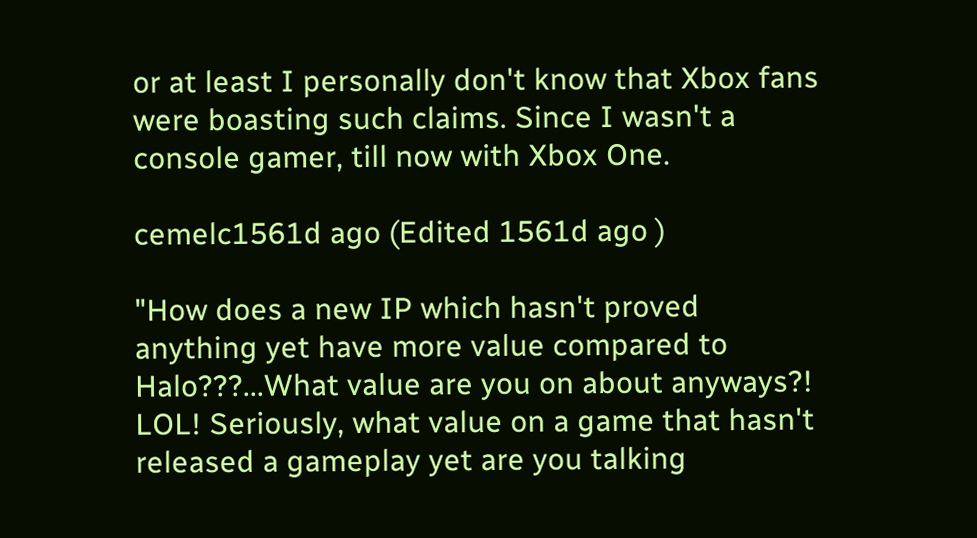or at least I personally don't know that Xbox fans were boasting such claims. Since I wasn't a console gamer, till now with Xbox One.

cemelc1561d ago (Edited 1561d ago )

"How does a new IP which hasn't proved anything yet have more value compared to Halo???...What value are you on about anyways?! LOL! Seriously, what value on a game that hasn't released a gameplay yet are you talking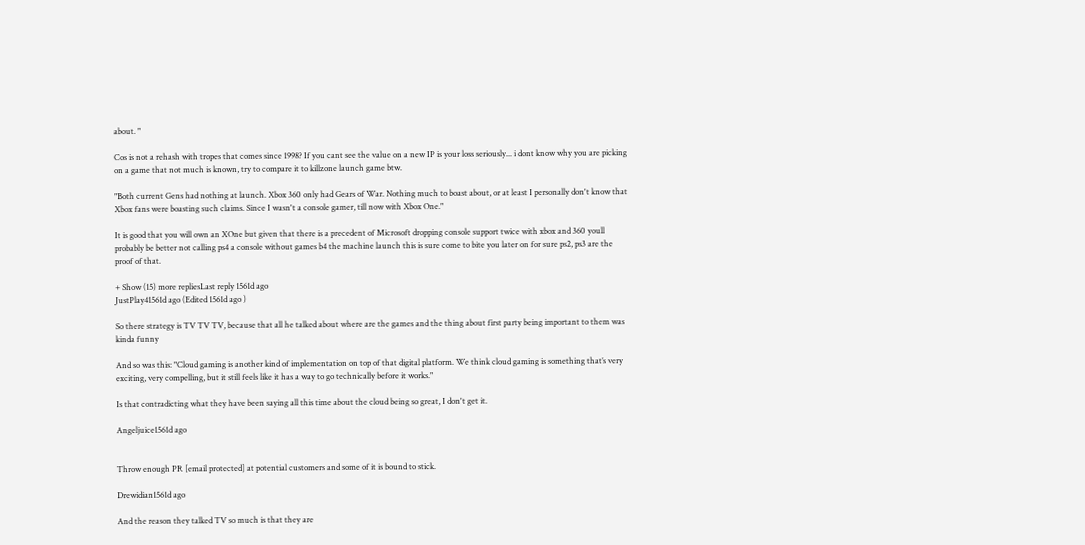about. "

Cos is not a rehash with tropes that comes since 1998? If you cant see the value on a new IP is your loss seriously... i dont know why you are picking on a game that not much is known, try to compare it to killzone launch game btw.

"Both current Gens had nothing at launch. Xbox 360 only had Gears of War. Nothing much to boast about, or at least I personally don't know that Xbox fans were boasting such claims. Since I wasn't a console gamer, till now with Xbox One."

It is good that you will own an XOne but given that there is a precedent of Microsoft dropping console support twice with xbox and 360 youll probably be better not calling ps4 a console without games b4 the machine launch this is sure come to bite you later on for sure ps2, ps3 are the proof of that.

+ Show (15) more repliesLast reply 1561d ago
JustPlay41561d ago (Edited 1561d ago )

So there strategy is TV TV TV, because that all he talked about where are the games and the thing about first party being important to them was kinda funny

And so was this: "Cloud gaming is another kind of implementation on top of that digital platform. We think cloud gaming is something that’s very exciting, very compelling, but it still feels like it has a way to go technically before it works."

Is that contradicting what they have been saying all this time about the cloud being so great, I don't get it.

Angeljuice1561d ago


Throw enough PR [email protected] at potential customers and some of it is bound to stick.

Drewidian1561d ago

And the reason they talked TV so much is that they are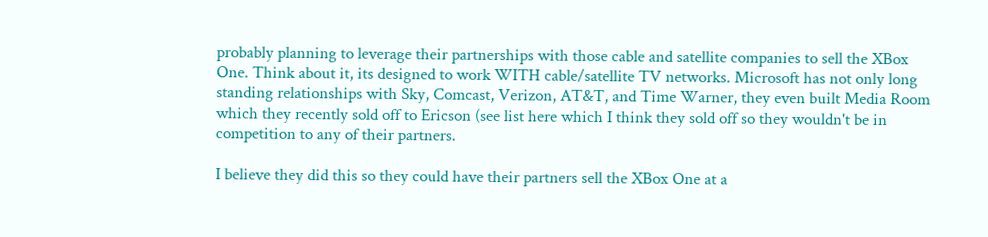probably planning to leverage their partnerships with those cable and satellite companies to sell the XBox One. Think about it, its designed to work WITH cable/satellite TV networks. Microsoft has not only long standing relationships with Sky, Comcast, Verizon, AT&T, and Time Warner, they even built Media Room which they recently sold off to Ericson (see list here which I think they sold off so they wouldn't be in competition to any of their partners.

I believe they did this so they could have their partners sell the XBox One at a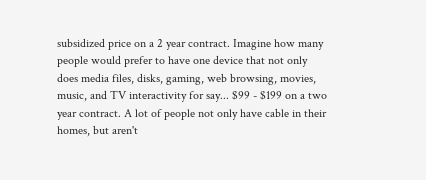subsidized price on a 2 year contract. Imagine how many people would prefer to have one device that not only does media files, disks, gaming, web browsing, movies, music, and TV interactivity for say... $99 - $199 on a two year contract. A lot of people not only have cable in their homes, but aren't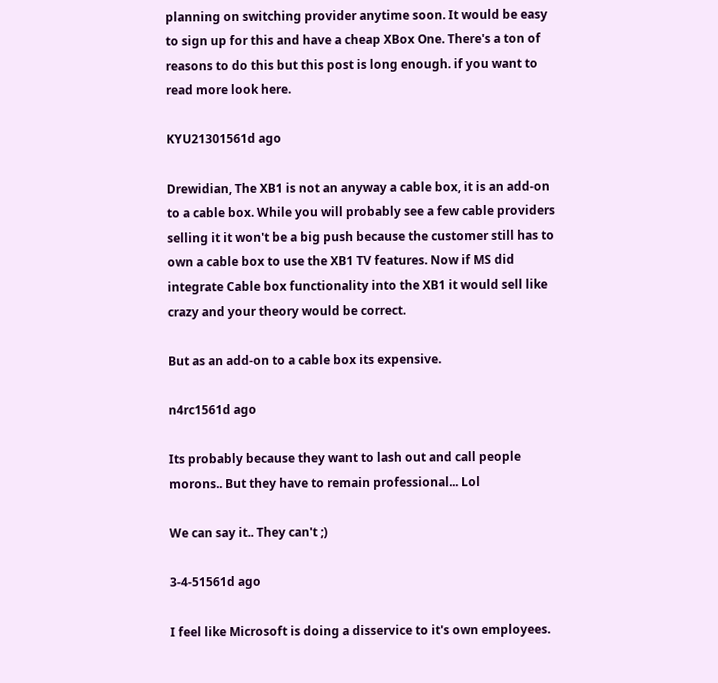planning on switching provider anytime soon. It would be easy to sign up for this and have a cheap XBox One. There's a ton of reasons to do this but this post is long enough. if you want to read more look here.

KYU21301561d ago

Drewidian, The XB1 is not an anyway a cable box, it is an add-on to a cable box. While you will probably see a few cable providers selling it it won't be a big push because the customer still has to own a cable box to use the XB1 TV features. Now if MS did integrate Cable box functionality into the XB1 it would sell like crazy and your theory would be correct.

But as an add-on to a cable box its expensive.

n4rc1561d ago

Its probably because they want to lash out and call people morons.. But they have to remain professional... Lol

We can say it.. They can't ;)

3-4-51561d ago

I feel like Microsoft is doing a disservice to it's own employees.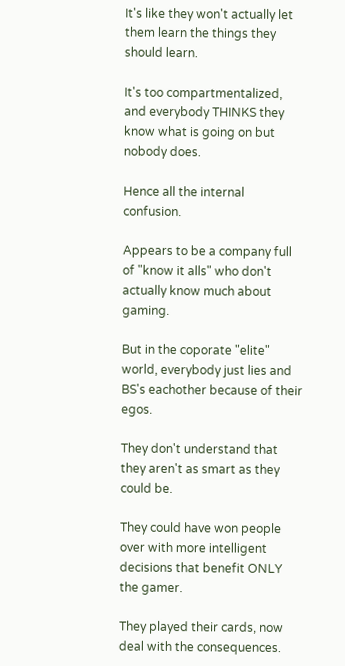It's like they won't actually let them learn the things they should learn.

It's too compartmentalized, and everybody THINKS they know what is going on but nobody does.

Hence all the internal confusion.

Appears to be a company full of "know it alls" who don't actually know much about gaming.

But in the coporate "elite" world, everybody just lies and BS's eachother because of their egos.

They don't understand that they aren't as smart as they could be.

They could have won people over with more intelligent decisions that benefit ONLY the gamer.

They played their cards, now deal with the consequences.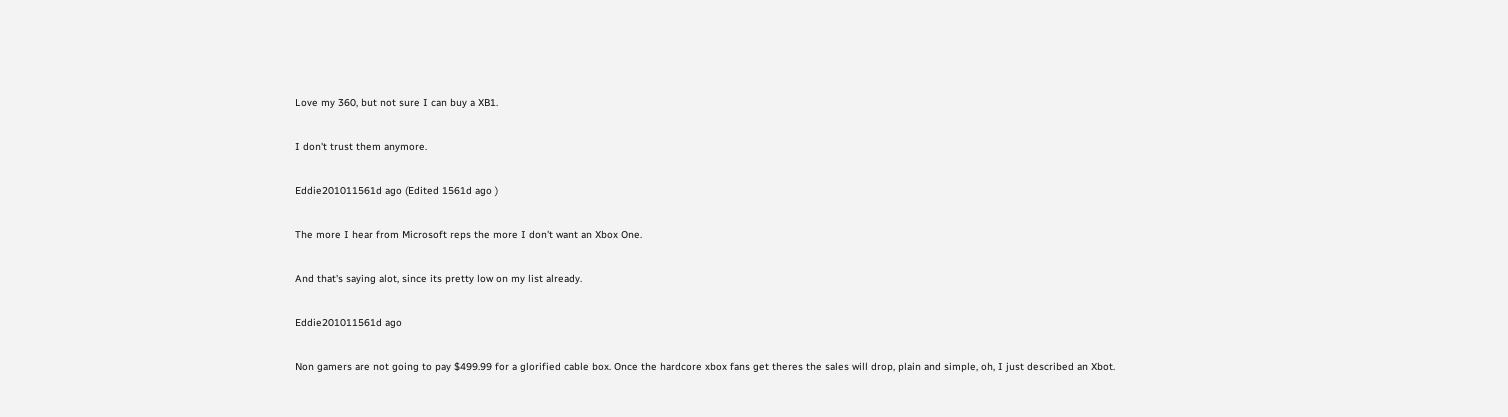Love my 360, but not sure I can buy a XB1.

I don't trust them anymore.

Eddie201011561d ago (Edited 1561d ago )

The more I hear from Microsoft reps the more I don't want an Xbox One.

And that's saying alot, since its pretty low on my list already.

Eddie201011561d ago

Non gamers are not going to pay $499.99 for a glorified cable box. Once the hardcore xbox fans get theres the sales will drop, plain and simple, oh, I just described an Xbot.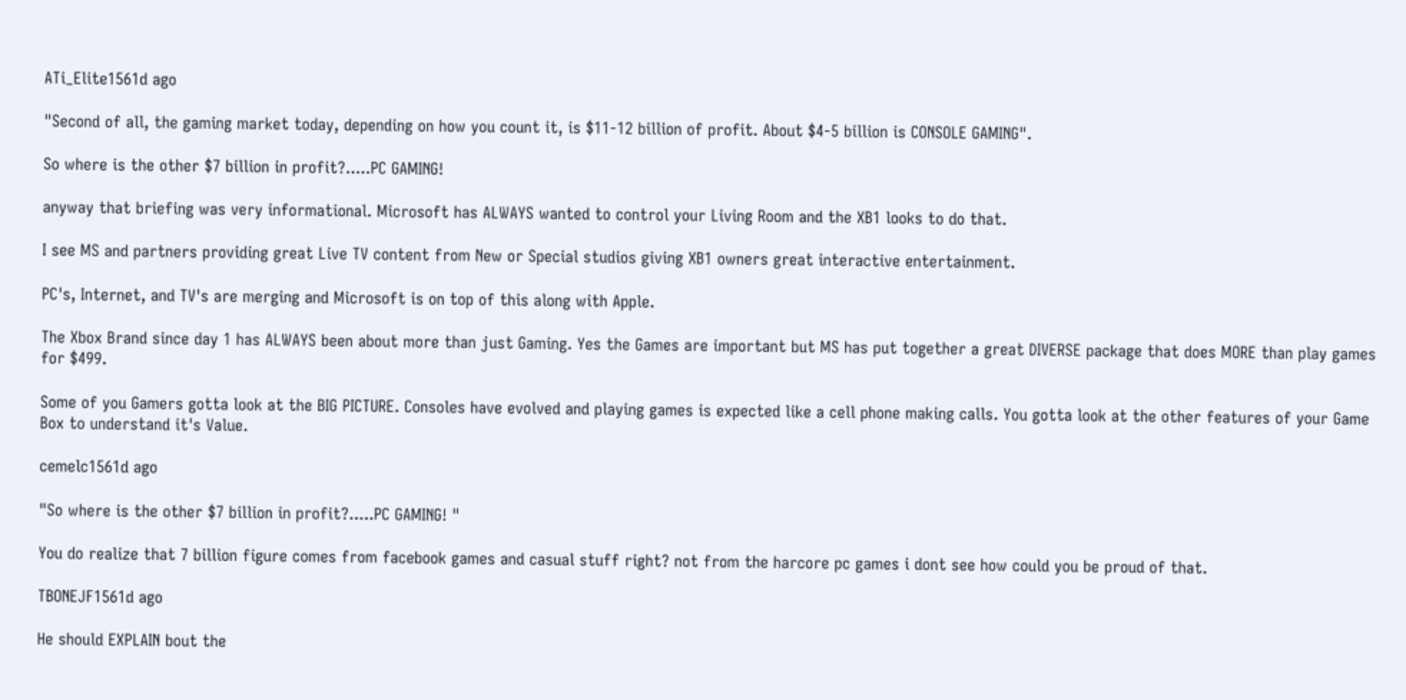ATi_Elite1561d ago

"Second of all, the gaming market today, depending on how you count it, is $11-12 billion of profit. About $4-5 billion is CONSOLE GAMING".

So where is the other $7 billion in profit?.....PC GAMING!

anyway that briefing was very informational. Microsoft has ALWAYS wanted to control your Living Room and the XB1 looks to do that.

I see MS and partners providing great Live TV content from New or Special studios giving XB1 owners great interactive entertainment.

PC's, Internet, and TV's are merging and Microsoft is on top of this along with Apple.

The Xbox Brand since day 1 has ALWAYS been about more than just Gaming. Yes the Games are important but MS has put together a great DIVERSE package that does MORE than play games for $499.

Some of you Gamers gotta look at the BIG PICTURE. Consoles have evolved and playing games is expected like a cell phone making calls. You gotta look at the other features of your Game Box to understand it's Value.

cemelc1561d ago

"So where is the other $7 billion in profit?.....PC GAMING! "

You do realize that 7 billion figure comes from facebook games and casual stuff right? not from the harcore pc games i dont see how could you be proud of that.

TBONEJF1561d ago

He should EXPLAIN bout the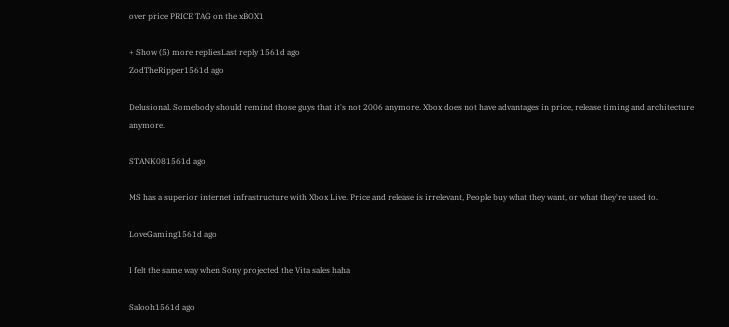over price PRICE TAG on the xBOX1

+ Show (5) more repliesLast reply 1561d ago
ZodTheRipper1561d ago

Delusional. Somebody should remind those guys that it's not 2006 anymore. Xbox does not have advantages in price, release timing and architecture anymore.

STANK081561d ago

MS has a superior internet infrastructure with Xbox Live. Price and release is irrelevant, People buy what they want, or what they're used to.

LoveGaming1561d ago

I felt the same way when Sony projected the Vita sales haha

Salooh1561d ago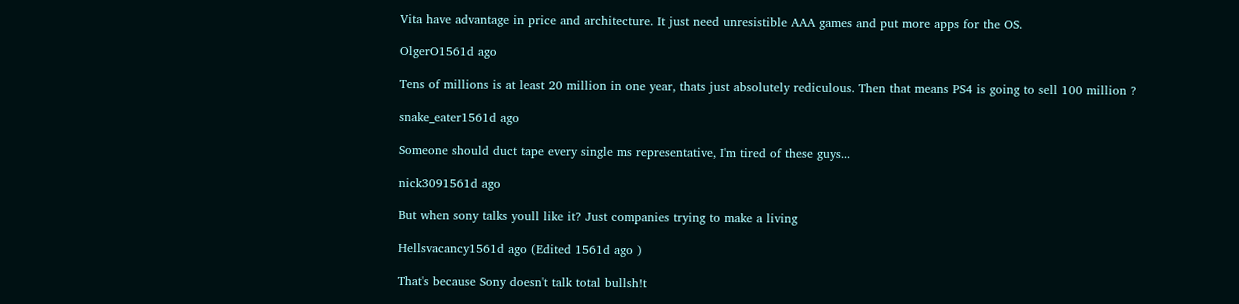Vita have advantage in price and architecture. It just need unresistible AAA games and put more apps for the OS.

OlgerO1561d ago

Tens of millions is at least 20 million in one year, thats just absolutely rediculous. Then that means PS4 is going to sell 100 million ?

snake_eater1561d ago

Someone should duct tape every single ms representative, I'm tired of these guys...

nick3091561d ago

But when sony talks youll like it? Just companies trying to make a living

Hellsvacancy1561d ago (Edited 1561d ago )

That's because Sony doesn't talk total bullsh!t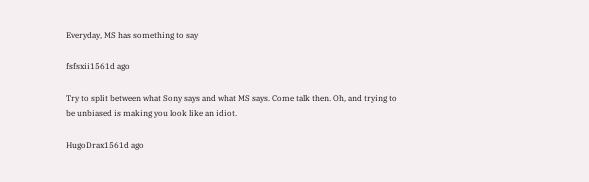Everyday, MS has something to say

fsfsxii1561d ago

Try to split between what Sony says and what MS says. Come talk then. Oh, and trying to be unbiased is making you look like an idiot.

HugoDrax1561d ago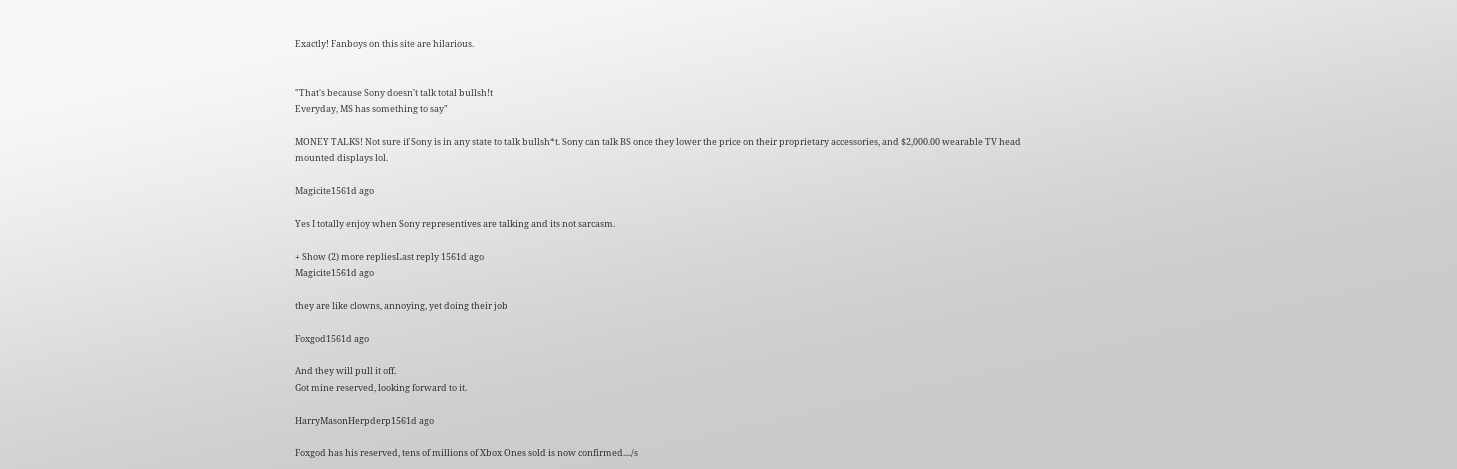Exactly! Fanboys on this site are hilarious.


"That's because Sony doesn't talk total bullsh!t
Everyday, MS has something to say"

MONEY TALKS! Not sure if Sony is in any state to talk bullsh*t. Sony can talk BS once they lower the price on their proprietary accessories, and $2,000.00 wearable TV head mounted displays lol.

Magicite1561d ago

Yes I totally enjoy when Sony representives are talking and its not sarcasm.

+ Show (2) more repliesLast reply 1561d ago
Magicite1561d ago

they are like clowns, annoying, yet doing their job

Foxgod1561d ago

And they will pull it off.
Got mine reserved, looking forward to it.

HarryMasonHerpderp1561d ago

Foxgod has his reserved, tens of millions of Xbox Ones sold is now confirmed..../s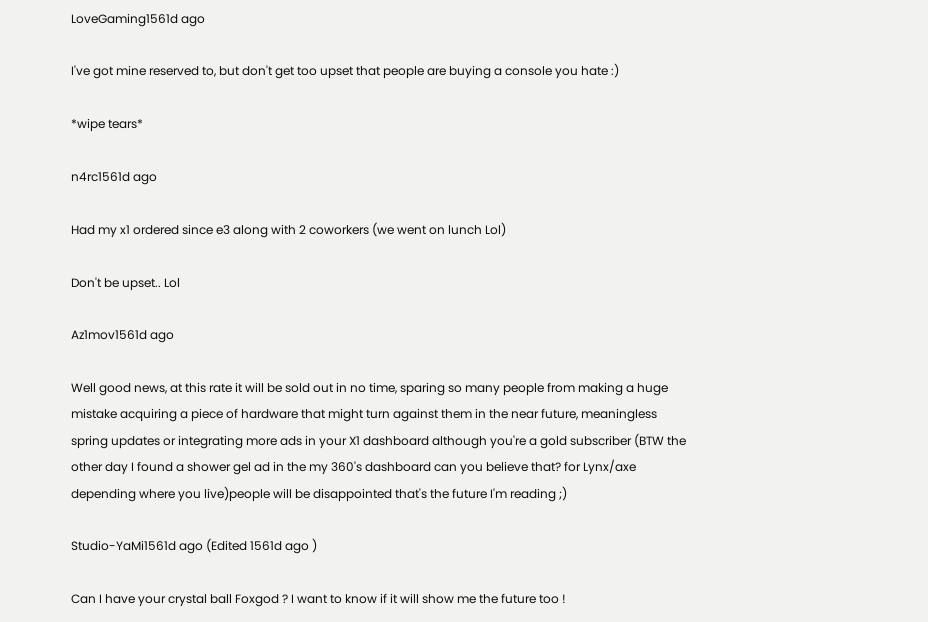LoveGaming1561d ago

I've got mine reserved to, but don't get too upset that people are buying a console you hate :)

*wipe tears*

n4rc1561d ago

Had my x1 ordered since e3 along with 2 coworkers (we went on lunch Lol)

Don't be upset.. Lol

Az1mov1561d ago

Well good news, at this rate it will be sold out in no time, sparing so many people from making a huge mistake acquiring a piece of hardware that might turn against them in the near future, meaningless spring updates or integrating more ads in your X1 dashboard although you're a gold subscriber (BTW the other day I found a shower gel ad in the my 360's dashboard can you believe that? for Lynx/axe depending where you live)people will be disappointed that's the future I'm reading ;)

Studio-YaMi1561d ago (Edited 1561d ago )

Can I have your crystal ball Foxgod ? I want to know if it will show me the future too !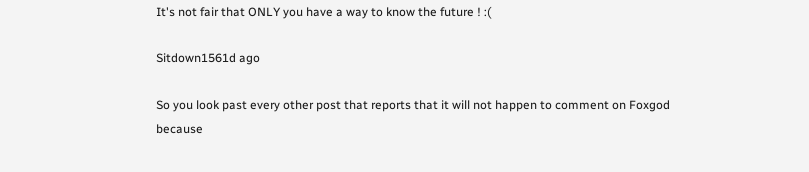It's not fair that ONLY you have a way to know the future ! :(

Sitdown1561d ago

So you look past every other post that reports that it will not happen to comment on Foxgod because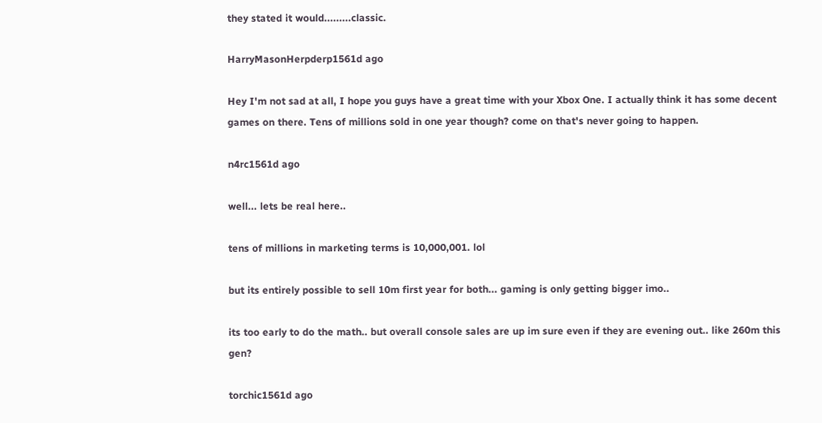they stated it would.........classic.

HarryMasonHerpderp1561d ago

Hey I'm not sad at all, I hope you guys have a great time with your Xbox One. I actually think it has some decent games on there. Tens of millions sold in one year though? come on that's never going to happen.

n4rc1561d ago

well... lets be real here..

tens of millions in marketing terms is 10,000,001. lol

but its entirely possible to sell 10m first year for both... gaming is only getting bigger imo..

its too early to do the math.. but overall console sales are up im sure even if they are evening out.. like 260m this gen?

torchic1561d ago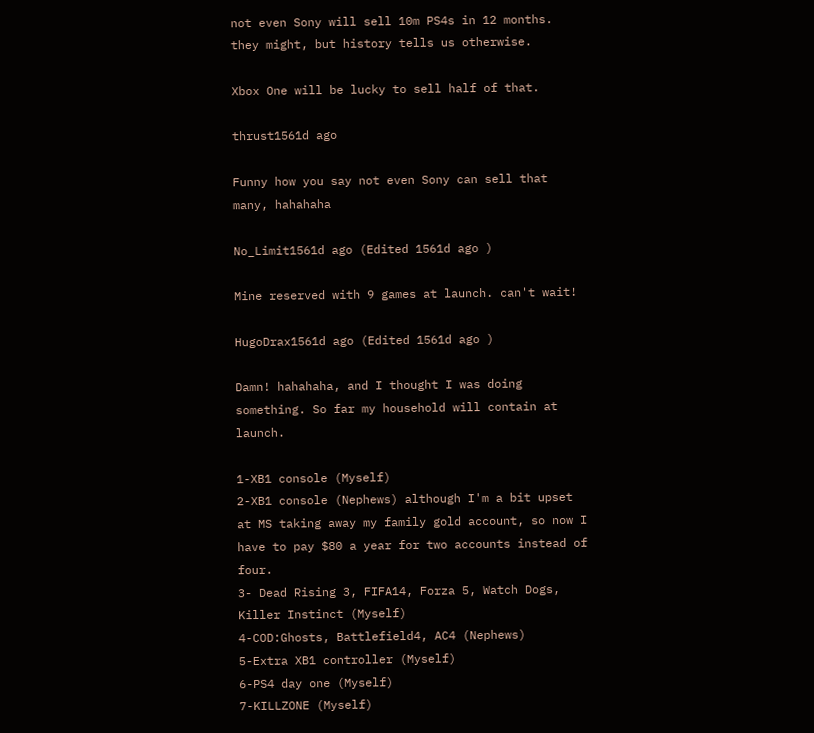not even Sony will sell 10m PS4s in 12 months. they might, but history tells us otherwise.

Xbox One will be lucky to sell half of that.

thrust1561d ago

Funny how you say not even Sony can sell that many, hahahaha

No_Limit1561d ago (Edited 1561d ago )

Mine reserved with 9 games at launch. can't wait!

HugoDrax1561d ago (Edited 1561d ago )

Damn! hahahaha, and I thought I was doing something. So far my household will contain at launch.

1-XB1 console (Myself)
2-XB1 console (Nephews) although I'm a bit upset at MS taking away my family gold account, so now I have to pay $80 a year for two accounts instead of four.
3- Dead Rising 3, FIFA14, Forza 5, Watch Dogs, Killer Instinct (Myself)
4-COD:Ghosts, Battlefield4, AC4 (Nephews)
5-Extra XB1 controller (Myself)
6-PS4 day one (Myself)
7-KILLZONE (Myself)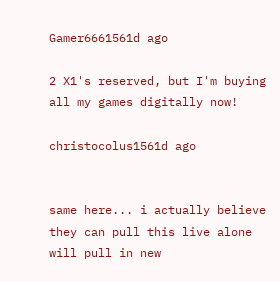Gamer6661561d ago

2 X1's reserved, but I'm buying all my games digitally now!

christocolus1561d ago


same here... i actually believe they can pull this live alone will pull in new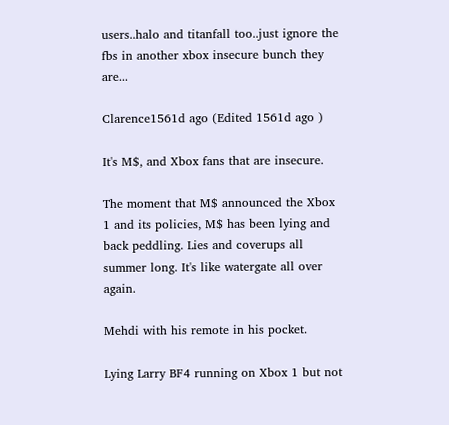users..halo and titanfall too..just ignore the fbs in another xbox insecure bunch they are...

Clarence1561d ago (Edited 1561d ago )

It's M$, and Xbox fans that are insecure.

The moment that M$ announced the Xbox 1 and its policies, M$ has been lying and back peddling. Lies and coverups all summer long. It's like watergate all over again.

Mehdi with his remote in his pocket.

Lying Larry BF4 running on Xbox 1 but not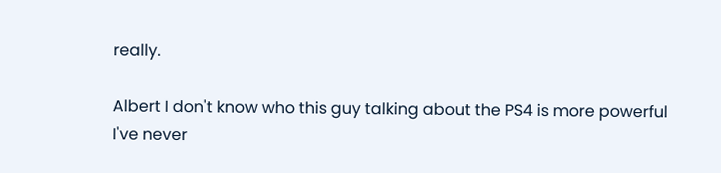really.

Albert I don't know who this guy talking about the PS4 is more powerful
I've never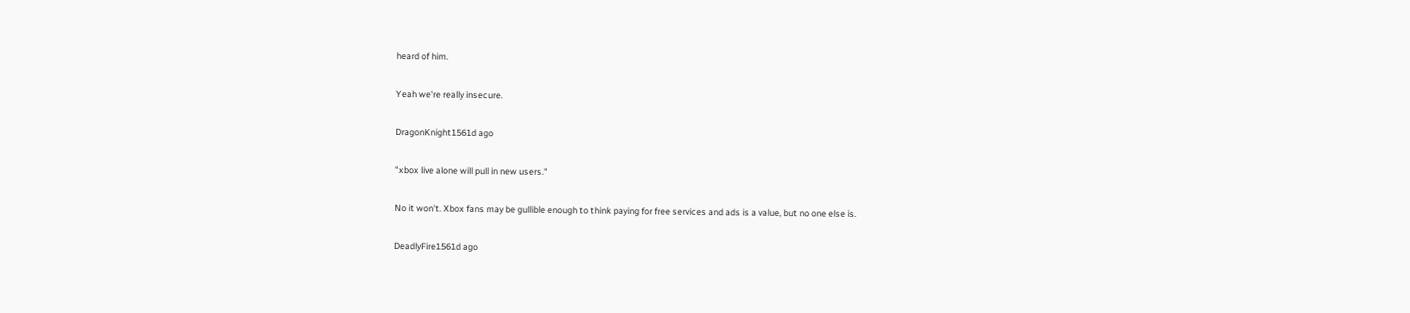heard of him.

Yeah we're really insecure.

DragonKnight1561d ago

"xbox live alone will pull in new users."

No it won't. Xbox fans may be gullible enough to think paying for free services and ads is a value, but no one else is.

DeadlyFire1561d ago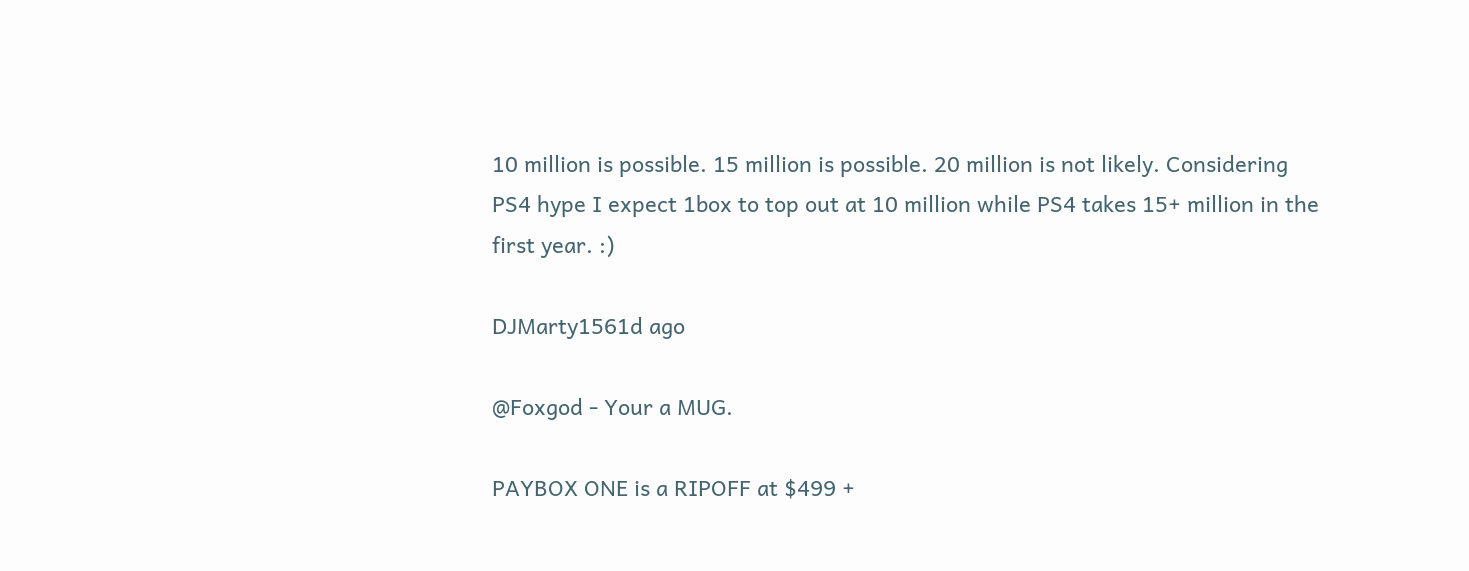10 million is possible. 15 million is possible. 20 million is not likely. Considering PS4 hype I expect 1box to top out at 10 million while PS4 takes 15+ million in the first year. :)

DJMarty1561d ago

@Foxgod - Your a MUG.

PAYBOX ONE is a RIPOFF at $499 +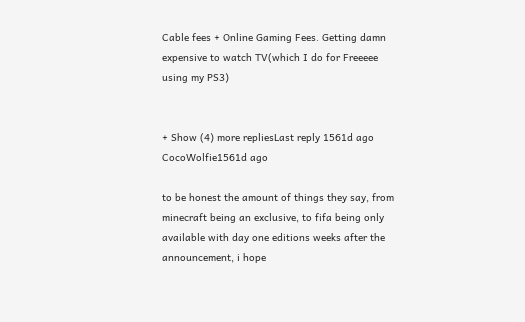Cable fees + Online Gaming Fees. Getting damn expensive to watch TV(which I do for Freeeee using my PS3)


+ Show (4) more repliesLast reply 1561d ago
CocoWolfie1561d ago

to be honest the amount of things they say, from minecraft being an exclusive, to fifa being only available with day one editions weeks after the announcement, i hope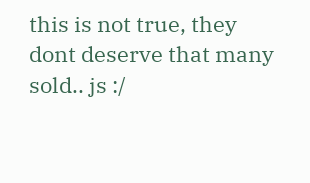this is not true, they dont deserve that many sold.. js :/